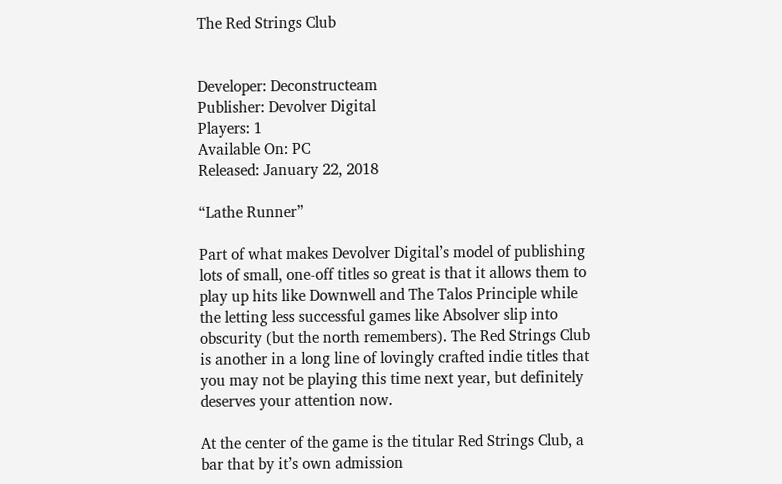The Red Strings Club


Developer: Deconstructeam
Publisher: Devolver Digital
Players: 1
Available On: PC
Released: January 22, 2018

“Lathe Runner”

Part of what makes Devolver Digital’s model of publishing lots of small, one-off titles so great is that it allows them to play up hits like Downwell and The Talos Principle while the letting less successful games like Absolver slip into obscurity (but the north remembers). The Red Strings Club is another in a long line of lovingly crafted indie titles that you may not be playing this time next year, but definitely deserves your attention now.

At the center of the game is the titular Red Strings Club, a bar that by it’s own admission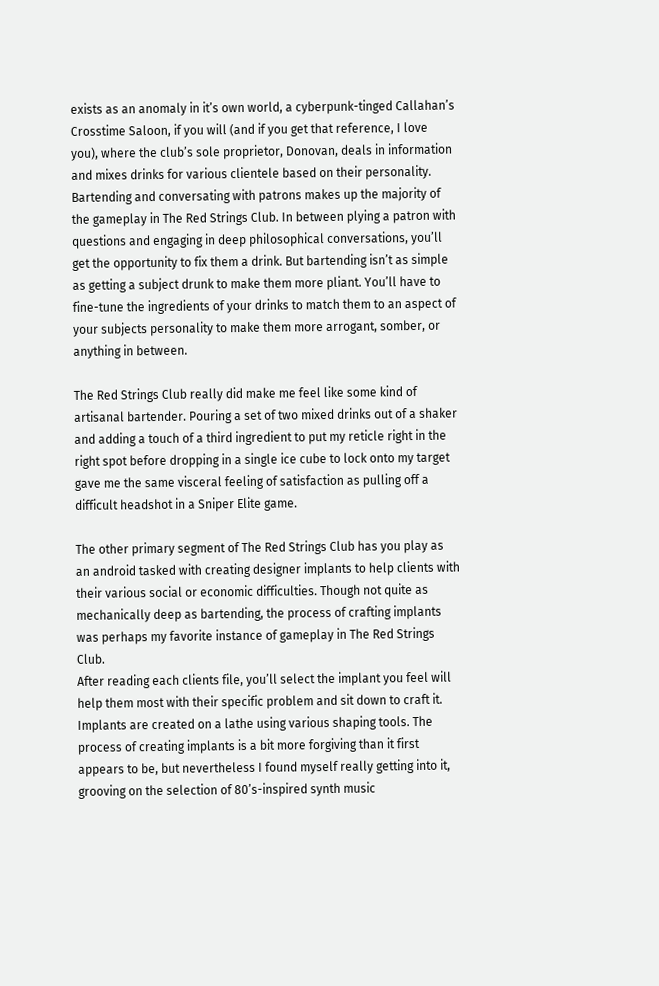exists as an anomaly in it’s own world, a cyberpunk-tinged Callahan’s Crosstime Saloon, if you will (and if you get that reference, I love you), where the club’s sole proprietor, Donovan, deals in information and mixes drinks for various clientele based on their personality. Bartending and conversating with patrons makes up the majority of the gameplay in The Red Strings Club. In between plying a patron with questions and engaging in deep philosophical conversations, you’ll get the opportunity to fix them a drink. But bartending isn’t as simple as getting a subject drunk to make them more pliant. You’ll have to fine-tune the ingredients of your drinks to match them to an aspect of your subjects personality to make them more arrogant, somber, or anything in between.

The Red Strings Club really did make me feel like some kind of artisanal bartender. Pouring a set of two mixed drinks out of a shaker and adding a touch of a third ingredient to put my reticle right in the right spot before dropping in a single ice cube to lock onto my target gave me the same visceral feeling of satisfaction as pulling off a difficult headshot in a Sniper Elite game.

The other primary segment of The Red Strings Club has you play as an android tasked with creating designer implants to help clients with their various social or economic difficulties. Though not quite as mechanically deep as bartending, the process of crafting implants was perhaps my favorite instance of gameplay in The Red Strings Club.
After reading each clients file, you’ll select the implant you feel will help them most with their specific problem and sit down to craft it. Implants are created on a lathe using various shaping tools. The process of creating implants is a bit more forgiving than it first appears to be, but nevertheless I found myself really getting into it, grooving on the selection of 80’s-inspired synth music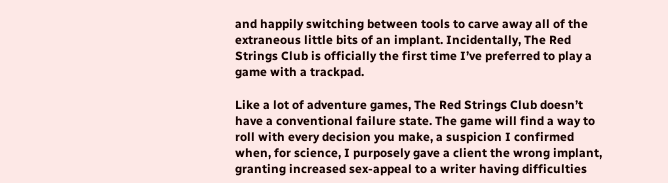and happily switching between tools to carve away all of the extraneous little bits of an implant. Incidentally, The Red Strings Club is officially the first time I’ve preferred to play a game with a trackpad.

Like a lot of adventure games, The Red Strings Club doesn’t have a conventional failure state. The game will find a way to roll with every decision you make, a suspicion I confirmed when, for science, I purposely gave a client the wrong implant, granting increased sex-appeal to a writer having difficulties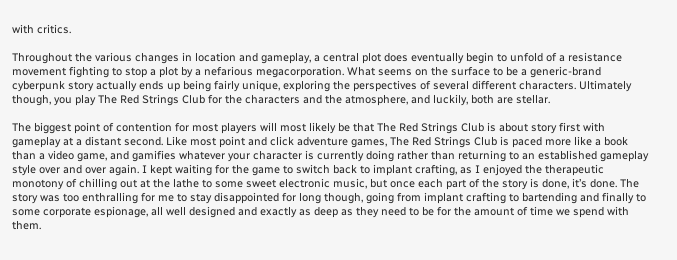with critics.

Throughout the various changes in location and gameplay, a central plot does eventually begin to unfold of a resistance movement fighting to stop a plot by a nefarious megacorporation. What seems on the surface to be a generic-brand cyberpunk story actually ends up being fairly unique, exploring the perspectives of several different characters. Ultimately though, you play The Red Strings Club for the characters and the atmosphere, and luckily, both are stellar.

The biggest point of contention for most players will most likely be that The Red Strings Club is about story first with gameplay at a distant second. Like most point and click adventure games, The Red Strings Club is paced more like a book than a video game, and gamifies whatever your character is currently doing rather than returning to an established gameplay style over and over again. I kept waiting for the game to switch back to implant crafting, as I enjoyed the therapeutic monotony of chilling out at the lathe to some sweet electronic music, but once each part of the story is done, it’s done. The story was too enthralling for me to stay disappointed for long though, going from implant crafting to bartending and finally to some corporate espionage, all well designed and exactly as deep as they need to be for the amount of time we spend with them.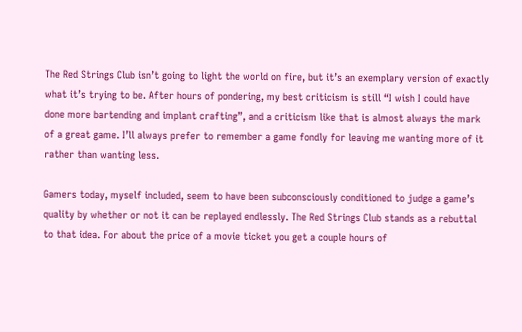The Red Strings Club isn’t going to light the world on fire, but it’s an exemplary version of exactly what it’s trying to be. After hours of pondering, my best criticism is still “I wish I could have done more bartending and implant crafting”, and a criticism like that is almost always the mark of a great game. I’ll always prefer to remember a game fondly for leaving me wanting more of it rather than wanting less.

Gamers today, myself included, seem to have been subconsciously conditioned to judge a game’s quality by whether or not it can be replayed endlessly. The Red Strings Club stands as a rebuttal to that idea. For about the price of a movie ticket you get a couple hours of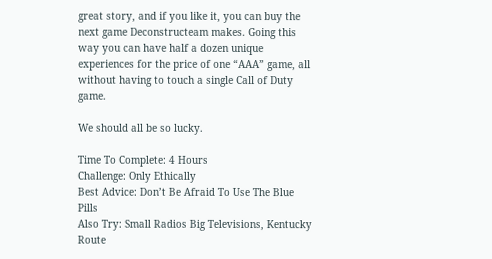great story, and if you like it, you can buy the next game Deconstructeam makes. Going this way you can have half a dozen unique experiences for the price of one “AAA” game, all without having to touch a single Call of Duty game.

We should all be so lucky.

Time To Complete: 4 Hours
Challenge: Only Ethically
Best Advice: Don’t Be Afraid To Use The Blue Pills
Also Try: Small Radios Big Televisions, Kentucky Route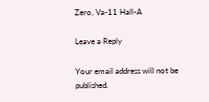Zero, Va-11 Hall-A

Leave a Reply

Your email address will not be published.